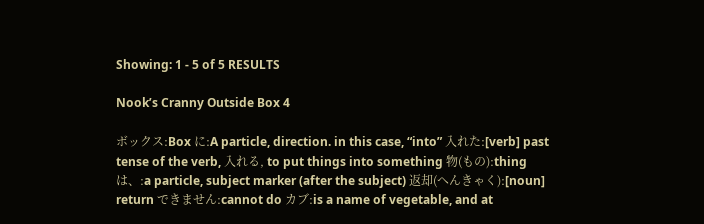Showing: 1 - 5 of 5 RESULTS

Nook’s Cranny Outside Box 4

ボックス:Box に:A particle, direction. in this case, “into” 入れた:[verb] past tense of the verb, 入れる, to put things into something 物(もの):thing は、:a particle, subject marker (after the subject) 返却(へんきゃく):[noun] return できません:cannot do カブ:is a name of vegetable, and at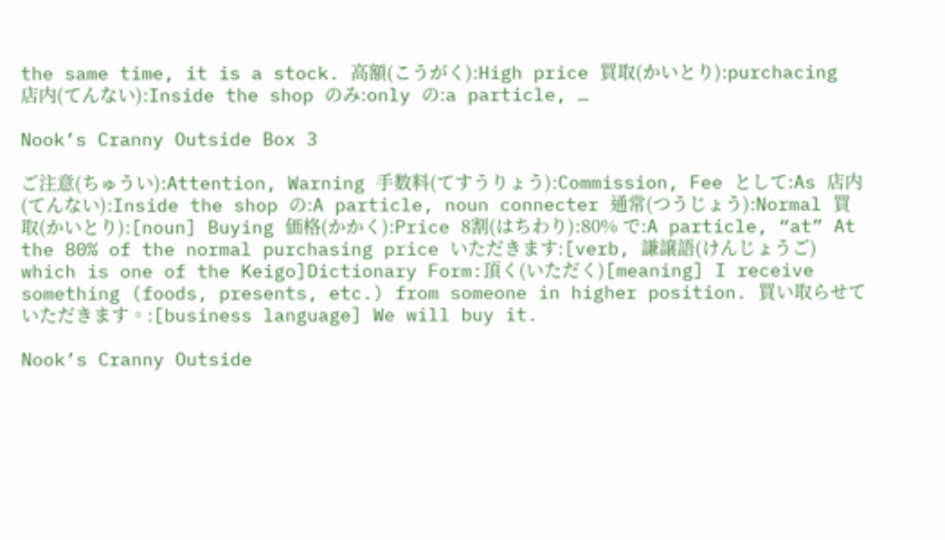the same time, it is a stock. 高額(こうがく):High price 買取(かいとり):purchacing 店内(てんない):Inside the shop のみ:only の:a particle, …

Nook’s Cranny Outside Box 3

ご注意(ちゅうい):Attention, Warning 手数料(てすうりょう):Commission, Fee として:As 店内(てんない):Inside the shop の:A particle, noun connecter 通常(つうじょう):Normal 買取(かいとり):[noun] Buying 価格(かかく):Price 8割(はちわり):80% で:A particle, “at” At the 80% of the normal purchasing price いただきます:[verb, 謙譲語(けんじょうご) which is one of the Keigo]Dictionary Form:頂く(いただく)[meaning] I receive something (foods, presents, etc.) from someone in higher position. 買い取らせていただきます。:[business language] We will buy it.

Nook’s Cranny Outside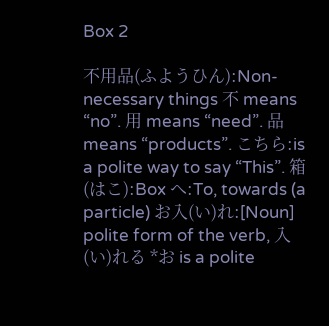Box 2

不用品(ふようひん):Non-necessary things 不 means “no”. 用 means “need”. 品 means “products”. こちら:is a polite way to say “This”. 箱(はこ):Box へ:To, towards (a particle) お入(い)れ:[Noun] polite form of the verb, 入(い)れる *お is a polite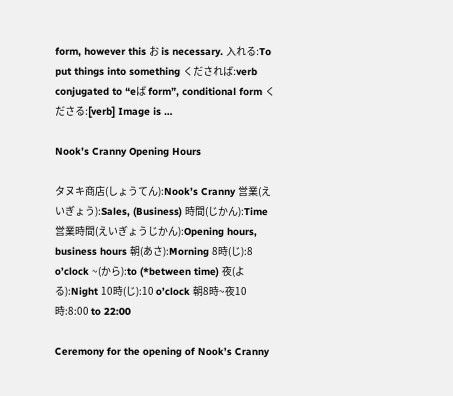form, however this お is necessary. 入れる:To put things into something くだされば:verb conjugated to “eば form”, conditional form くださる:[verb] Image is …

Nook’s Cranny Opening Hours

タヌキ商店(しょうてん):Nook’s Cranny 営業(えいぎょう):Sales, (Business) 時間(じかん):Time 営業時間(えいぎょうじかん):Opening hours, business hours 朝(あさ):Morning 8時(じ):8 o’clock ~(から):to (*between time) 夜(よる):Night 10時(じ):10 o’clock 朝8時~夜10時:8:00 to 22:00

Ceremony for the opening of Nook’s Cranny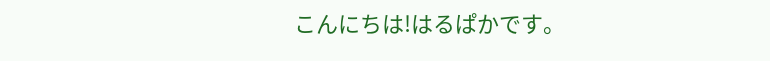こんにちは!はるぱかです。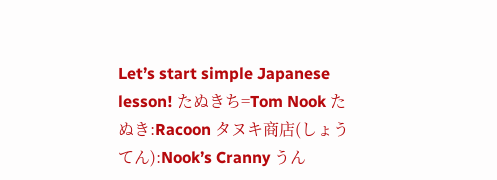Let’s start simple Japanese lesson! たぬきち=Tom Nook たぬき:Racoon タヌキ商店(しょうてん):Nook’s Cranny うん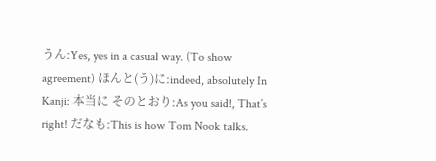うん:Yes, yes in a casual way. (To show agreement) ほんと(う)に:indeed, absolutely In Kanji: 本当に そのとおり:As you said!, That’s right! だなも:This is how Tom Nook talks.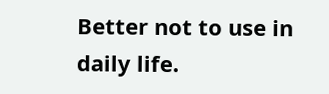Better not to use in daily life.